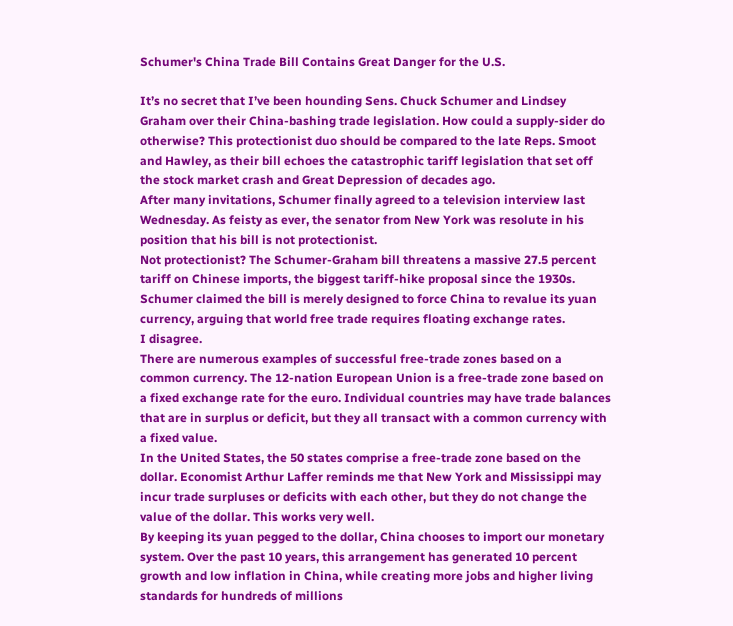Schumer's China Trade Bill Contains Great Danger for the U.S.

It’s no secret that I’ve been hounding Sens. Chuck Schumer and Lindsey Graham over their China-bashing trade legislation. How could a supply-sider do otherwise? This protectionist duo should be compared to the late Reps. Smoot and Hawley, as their bill echoes the catastrophic tariff legislation that set off the stock market crash and Great Depression of decades ago.
After many invitations, Schumer finally agreed to a television interview last Wednesday. As feisty as ever, the senator from New York was resolute in his position that his bill is not protectionist.
Not protectionist? The Schumer-Graham bill threatens a massive 27.5 percent tariff on Chinese imports, the biggest tariff-hike proposal since the 1930s. Schumer claimed the bill is merely designed to force China to revalue its yuan currency, arguing that world free trade requires floating exchange rates.
I disagree.
There are numerous examples of successful free-trade zones based on a common currency. The 12-nation European Union is a free-trade zone based on a fixed exchange rate for the euro. Individual countries may have trade balances that are in surplus or deficit, but they all transact with a common currency with a fixed value.
In the United States, the 50 states comprise a free-trade zone based on the dollar. Economist Arthur Laffer reminds me that New York and Mississippi may incur trade surpluses or deficits with each other, but they do not change the value of the dollar. This works very well.
By keeping its yuan pegged to the dollar, China chooses to import our monetary system. Over the past 10 years, this arrangement has generated 10 percent growth and low inflation in China, while creating more jobs and higher living standards for hundreds of millions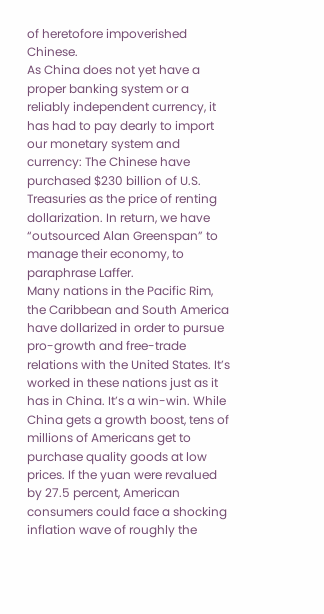of heretofore impoverished Chinese.
As China does not yet have a proper banking system or a reliably independent currency, it has had to pay dearly to import our monetary system and currency: The Chinese have purchased $230 billion of U.S. Treasuries as the price of renting dollarization. In return, we have “outsourced Alan Greenspan” to manage their economy, to paraphrase Laffer.
Many nations in the Pacific Rim, the Caribbean and South America have dollarized in order to pursue pro-growth and free-trade relations with the United States. It’s worked in these nations just as it has in China. It’s a win-win. While China gets a growth boost, tens of millions of Americans get to purchase quality goods at low prices. If the yuan were revalued by 27.5 percent, American consumers could face a shocking inflation wave of roughly the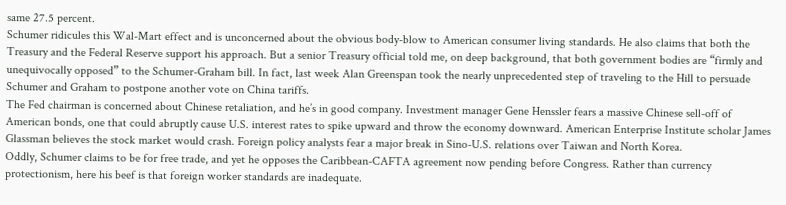same 27.5 percent.
Schumer ridicules this Wal-Mart effect and is unconcerned about the obvious body-blow to American consumer living standards. He also claims that both the Treasury and the Federal Reserve support his approach. But a senior Treasury official told me, on deep background, that both government bodies are “firmly and unequivocally opposed” to the Schumer-Graham bill. In fact, last week Alan Greenspan took the nearly unprecedented step of traveling to the Hill to persuade Schumer and Graham to postpone another vote on China tariffs.
The Fed chairman is concerned about Chinese retaliation, and he’s in good company. Investment manager Gene Henssler fears a massive Chinese sell-off of American bonds, one that could abruptly cause U.S. interest rates to spike upward and throw the economy downward. American Enterprise Institute scholar James Glassman believes the stock market would crash. Foreign policy analysts fear a major break in Sino-U.S. relations over Taiwan and North Korea.
Oddly, Schumer claims to be for free trade, and yet he opposes the Caribbean-CAFTA agreement now pending before Congress. Rather than currency protectionism, here his beef is that foreign worker standards are inadequate.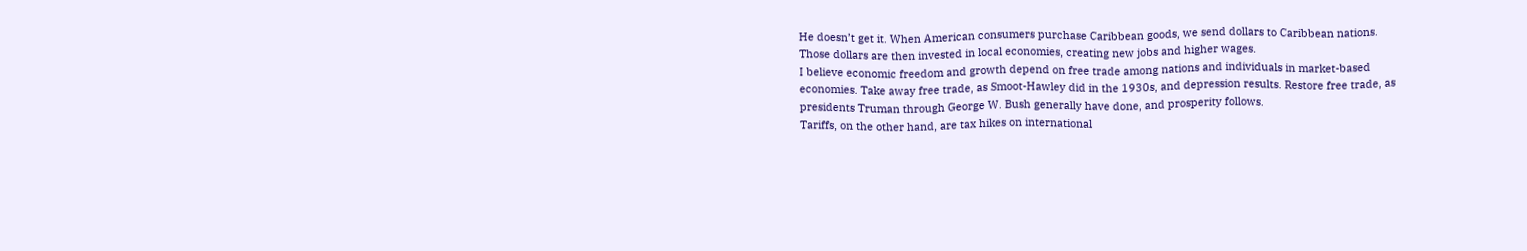He doesn’t get it. When American consumers purchase Caribbean goods, we send dollars to Caribbean nations. Those dollars are then invested in local economies, creating new jobs and higher wages.
I believe economic freedom and growth depend on free trade among nations and individuals in market-based economies. Take away free trade, as Smoot-Hawley did in the 1930s, and depression results. Restore free trade, as presidents Truman through George W. Bush generally have done, and prosperity follows.
Tariffs, on the other hand, are tax hikes on international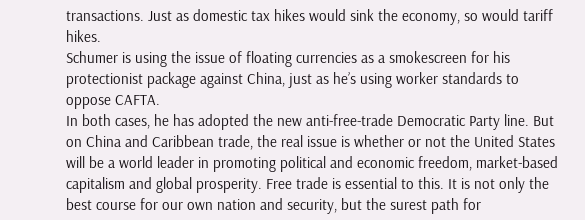transactions. Just as domestic tax hikes would sink the economy, so would tariff hikes.
Schumer is using the issue of floating currencies as a smokescreen for his protectionist package against China, just as he’s using worker standards to oppose CAFTA.
In both cases, he has adopted the new anti-free-trade Democratic Party line. But on China and Caribbean trade, the real issue is whether or not the United States will be a world leader in promoting political and economic freedom, market-based capitalism and global prosperity. Free trade is essential to this. It is not only the best course for our own nation and security, but the surest path for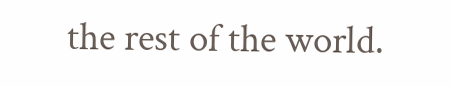the rest of the world.